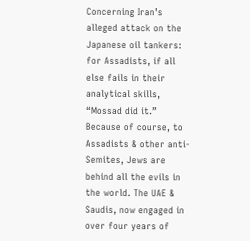Concerning Iran’s alleged attack on the Japanese oil tankers: for Assadists, if all else fails in their analytical skills, “Mossad did it.” Because of course, to Assadists & other anti-Semites, Jews are behind all the evils in the world. The UAE & Saudis, now engaged in over four years of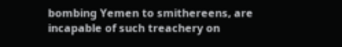bombing Yemen to smithereens, are incapable of such treachery on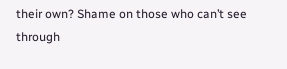their own? Shame on those who can’t see through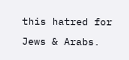this hatred for Jews & Arabs.